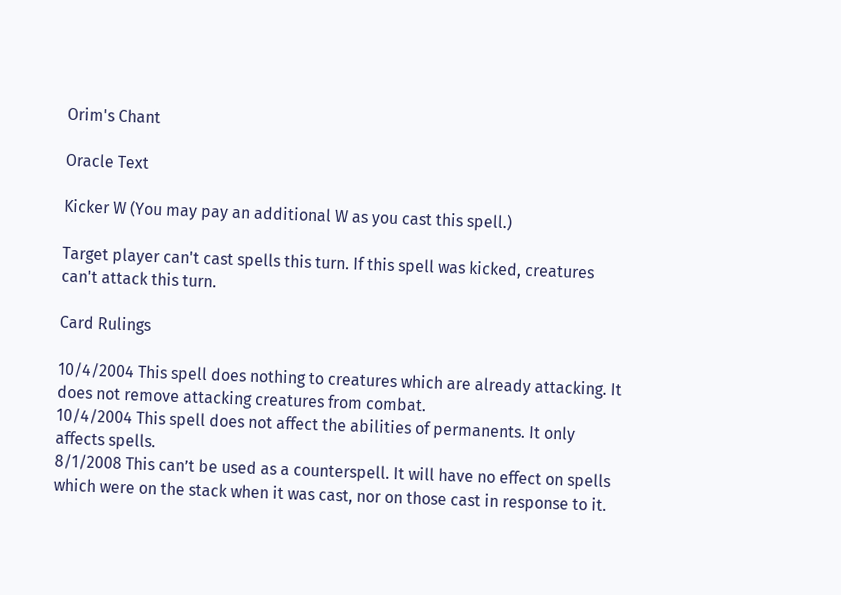Orim's Chant

Oracle Text

Kicker W (You may pay an additional W as you cast this spell.)

Target player can't cast spells this turn. If this spell was kicked, creatures can't attack this turn.

Card Rulings

10/4/2004 This spell does nothing to creatures which are already attacking. It does not remove attacking creatures from combat.
10/4/2004 This spell does not affect the abilities of permanents. It only affects spells.
8/1/2008 This can’t be used as a counterspell. It will have no effect on spells which were on the stack when it was cast, nor on those cast in response to it.